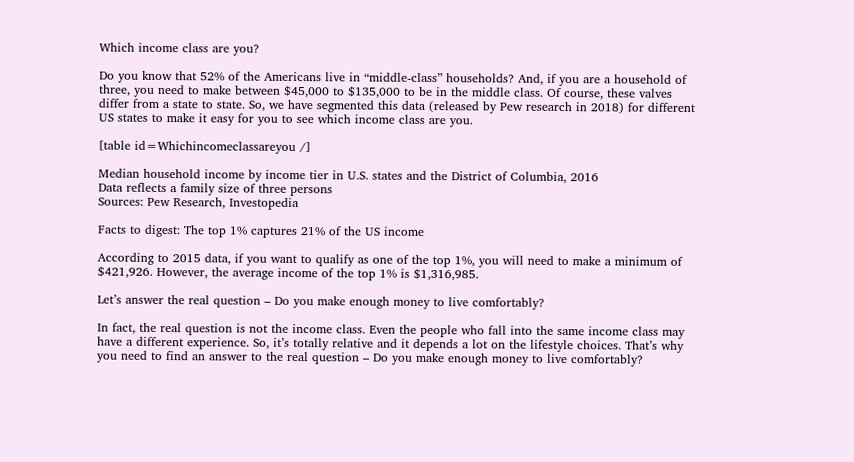Which income class are you?

Do you know that 52% of the Americans live in “middle-class” households? And, if you are a household of three, you need to make between $45,000 to $135,000 to be in the middle class. Of course, these valves differ from a state to state. So, we have segmented this data (released by Pew research in 2018) for different US states to make it easy for you to see which income class are you.

[table id=Whichincomeclassareyou /]

Median household income by income tier in U.S. states and the District of Columbia, 2016
Data reflects a family size of three persons
Sources: Pew Research, Investopedia

Facts to digest: The top 1% captures 21% of the US income

According to 2015 data, if you want to qualify as one of the top 1%, you will need to make a minimum of $421,926. However, the average income of the top 1% is $1,316,985.

Let’s answer the real question – Do you make enough money to live comfortably?

In fact, the real question is not the income class. Even the people who fall into the same income class may have a different experience. So, it’s totally relative and it depends a lot on the lifestyle choices. That’s why you need to find an answer to the real question – Do you make enough money to live comfortably?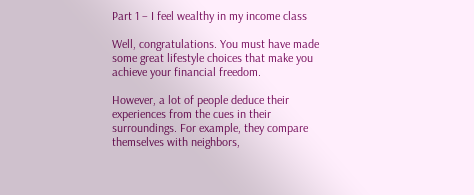Part 1 – I feel wealthy in my income class

Well, congratulations. You must have made some great lifestyle choices that make you achieve your financial freedom.

However, a lot of people deduce their experiences from the cues in their surroundings. For example, they compare themselves with neighbors,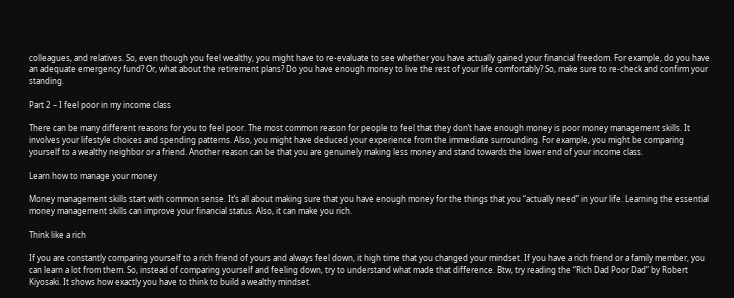colleagues, and relatives. So, even though you feel wealthy, you might have to re-evaluate to see whether you have actually gained your financial freedom. For example, do you have an adequate emergency fund? Or, what about the retirement plans? Do you have enough money to live the rest of your life comfortably? So, make sure to re-check and confirm your standing.

Part 2 – I feel poor in my income class

There can be many different reasons for you to feel poor. The most common reason for people to feel that they don’t have enough money is poor money management skills. It involves your lifestyle choices and spending patterns. Also, you might have deduced your experience from the immediate surrounding. For example, you might be comparing yourself to a wealthy neighbor or a friend. Another reason can be that you are genuinely making less money and stand towards the lower end of your income class.

Learn how to manage your money

Money management skills start with common sense. It’s all about making sure that you have enough money for the things that you “actually need” in your life. Learning the essential money management skills can improve your financial status. Also, it can make you rich.

Think like a rich

If you are constantly comparing yourself to a rich friend of yours and always feel down, it high time that you changed your mindset. If you have a rich friend or a family member, you can learn a lot from them. So, instead of comparing yourself and feeling down, try to understand what made that difference. Btw, try reading the “Rich Dad Poor Dad” by Robert Kiyosaki. It shows how exactly you have to think to build a wealthy mindset.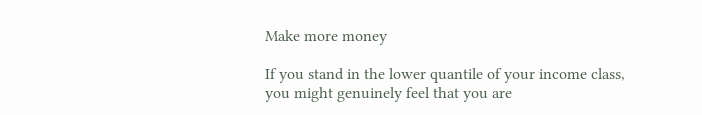Make more money

If you stand in the lower quantile of your income class, you might genuinely feel that you are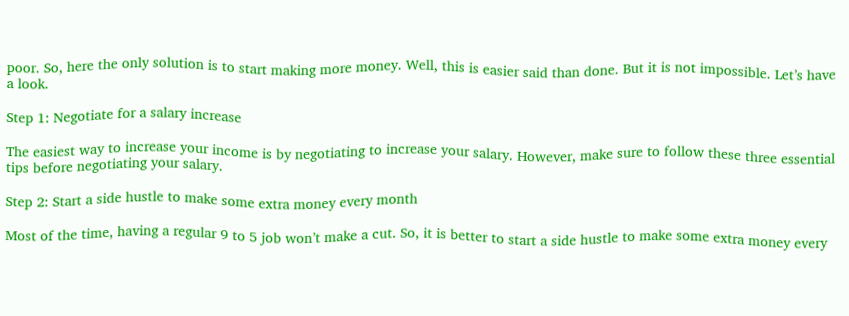poor. So, here the only solution is to start making more money. Well, this is easier said than done. But it is not impossible. Let’s have a look.

Step 1: Negotiate for a salary increase

The easiest way to increase your income is by negotiating to increase your salary. However, make sure to follow these three essential tips before negotiating your salary.

Step 2: Start a side hustle to make some extra money every month

Most of the time, having a regular 9 to 5 job won’t make a cut. So, it is better to start a side hustle to make some extra money every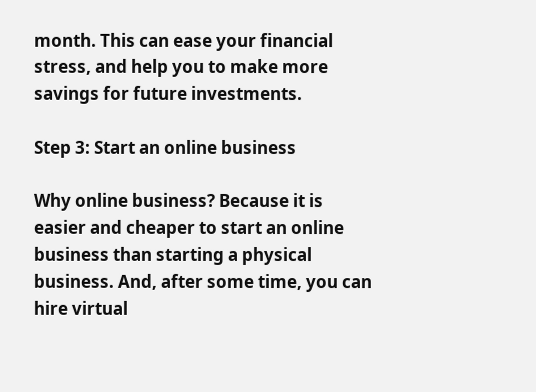month. This can ease your financial stress, and help you to make more savings for future investments.

Step 3: Start an online business

Why online business? Because it is easier and cheaper to start an online business than starting a physical business. And, after some time, you can hire virtual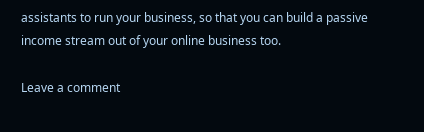assistants to run your business, so that you can build a passive income stream out of your online business too.

Leave a comment